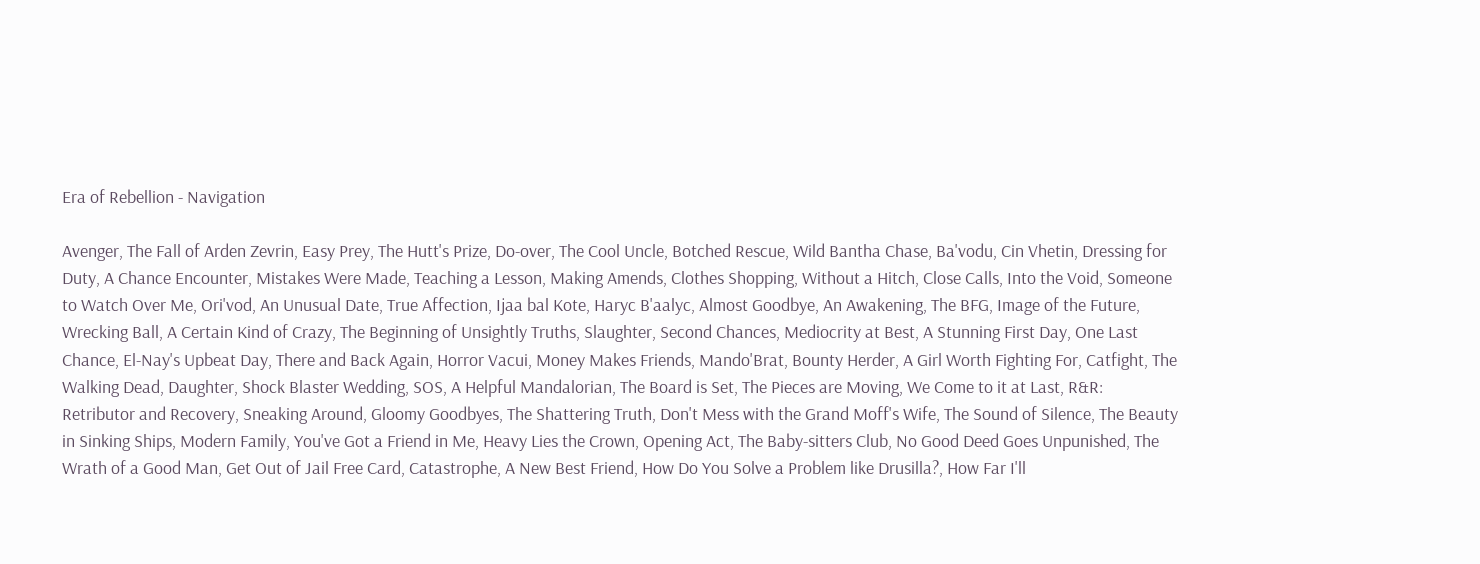Era of Rebellion - Navigation

Avenger, The Fall of Arden Zevrin, Easy Prey, The Hutt's Prize, Do-over, The Cool Uncle, Botched Rescue, Wild Bantha Chase, Ba'vodu, Cin Vhetin, Dressing for Duty, A Chance Encounter, Mistakes Were Made, Teaching a Lesson, Making Amends, Clothes Shopping, Without a Hitch, Close Calls, Into the Void, Someone to Watch Over Me, Ori'vod, An Unusual Date, True Affection, Ijaa bal Kote, Haryc B'aalyc, Almost Goodbye, An Awakening, The BFG, Image of the Future, Wrecking Ball, A Certain Kind of Crazy, The Beginning of Unsightly Truths, Slaughter, Second Chances, Mediocrity at Best, A Stunning First Day, One Last Chance, El-Nay's Upbeat Day, There and Back Again, Horror Vacui, Money Makes Friends, Mando'Brat, Bounty Herder, A Girl Worth Fighting For, Catfight, The Walking Dead, Daughter, Shock Blaster Wedding, SOS, A Helpful Mandalorian, The Board is Set, The Pieces are Moving, We Come to it at Last, R&R: Retributor and Recovery, Sneaking Around, Gloomy Goodbyes, The Shattering Truth, Don't Mess with the Grand Moff's Wife, The Sound of Silence, The Beauty in Sinking Ships, Modern Family, You've Got a Friend in Me, Heavy Lies the Crown, Opening Act, The Baby-sitters Club, No Good Deed Goes Unpunished, The Wrath of a Good Man, Get Out of Jail Free Card, Catastrophe, A New Best Friend, How Do You Solve a Problem like Drusilla?, How Far I'll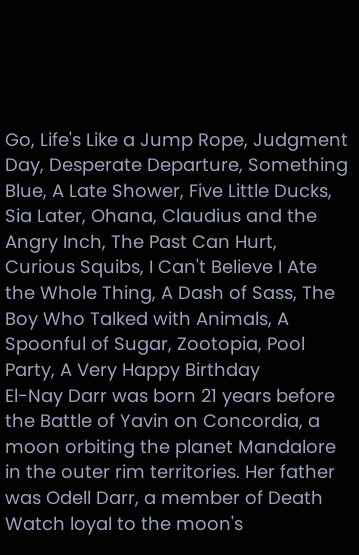Go, Life's Like a Jump Rope, Judgment Day, Desperate Departure, Something Blue, A Late Shower, Five Little Ducks, Sia Later, Ohana, Claudius and the Angry Inch, The Past Can Hurt, Curious Squibs, I Can't Believe I Ate the Whole Thing, A Dash of Sass, The Boy Who Talked with Animals, A Spoonful of Sugar, Zootopia, Pool Party, A Very Happy Birthday
El-Nay Darr was born 21 years before the Battle of Yavin on Concordia, a moon orbiting the planet Mandalore in the outer rim territories. Her father was Odell Darr, a member of Death Watch loyal to the moon's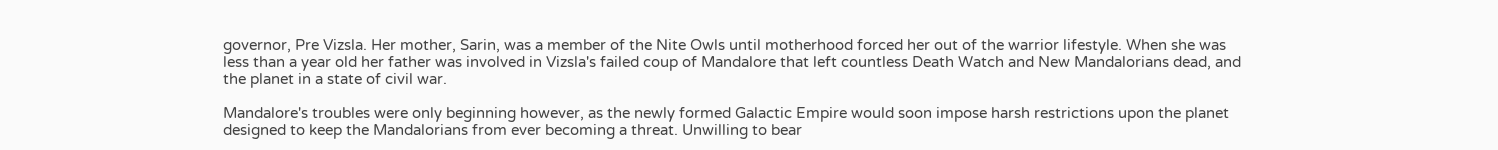governor, Pre Vizsla. Her mother, Sarin, was a member of the Nite Owls until motherhood forced her out of the warrior lifestyle. When she was less than a year old her father was involved in Vizsla's failed coup of Mandalore that left countless Death Watch and New Mandalorians dead, and the planet in a state of civil war.

Mandalore's troubles were only beginning however, as the newly formed Galactic Empire would soon impose harsh restrictions upon the planet designed to keep the Mandalorians from ever becoming a threat. Unwilling to bear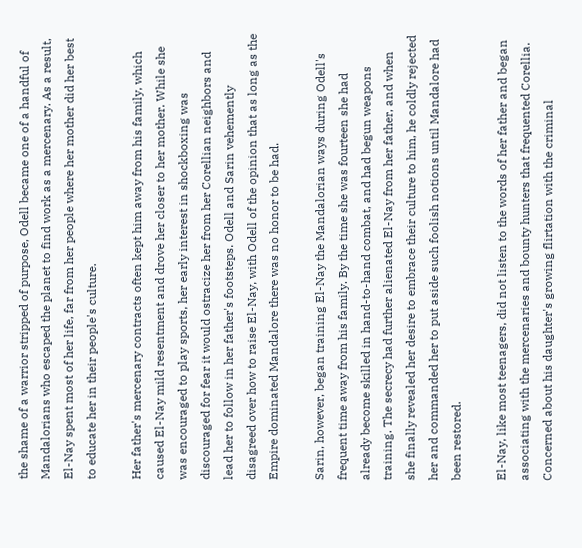the shame of a warrior stripped of purpose, Odell became one of a handful of Mandalorians who escaped the planet to find work as a mercenary. As a result, El-Nay spent most of her life, far from her people where her mother did her best to educate her in their people's culture.

Her father's mercenary contracts often kept him away from his family, which caused El-Nay mild resentment and drove her closer to her mother. While she was encouraged to play sports, her early interest in shockboxing was discouraged for fear it would ostracize her from her Corellian neighbors and lead her to follow in her father's footsteps. Odell and Sarin vehemently disagreed over how to raise El-Nay, with Odell of the opinion that as long as the Empire dominated Mandalore there was no honor to be had.

Sarin, however, began training El-Nay the Mandalorian ways during Odell's frequent time away from his family. By the time she was fourteen she had already become skilled in hand-to-hand combat, and had begun weapons training. The secrecy had further alienated El-Nay from her father, and when she finally revealed her desire to embrace their culture to him, he coldly rejected her and commanded her to put aside such foolish notions until Mandalore had been restored.

El-Nay, like most teenagers, did not listen to the words of her father and began associating with the mercenaries and bounty hunters that frequented Corellia. Concerned about his daughter's growing flirtation with the criminal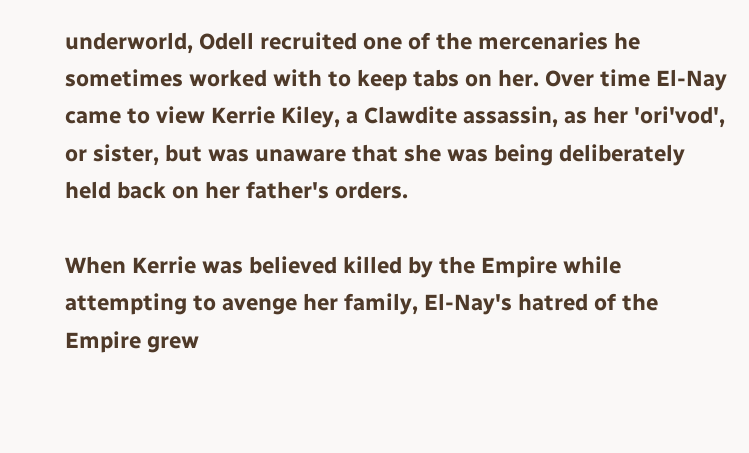underworld, Odell recruited one of the mercenaries he sometimes worked with to keep tabs on her. Over time El-Nay came to view Kerrie Kiley, a Clawdite assassin, as her 'ori'vod', or sister, but was unaware that she was being deliberately held back on her father's orders.

When Kerrie was believed killed by the Empire while attempting to avenge her family, El-Nay's hatred of the Empire grew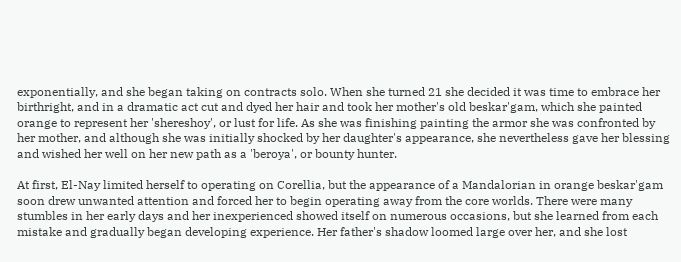exponentially, and she began taking on contracts solo. When she turned 21 she decided it was time to embrace her birthright, and in a dramatic act cut and dyed her hair and took her mother's old beskar'gam, which she painted orange to represent her 'shereshoy', or lust for life. As she was finishing painting the armor she was confronted by her mother, and although she was initially shocked by her daughter's appearance, she nevertheless gave her blessing and wished her well on her new path as a 'beroya', or bounty hunter.

At first, El-Nay limited herself to operating on Corellia, but the appearance of a Mandalorian in orange beskar'gam soon drew unwanted attention and forced her to begin operating away from the core worlds. There were many stumbles in her early days and her inexperienced showed itself on numerous occasions, but she learned from each mistake and gradually began developing experience. Her father's shadow loomed large over her, and she lost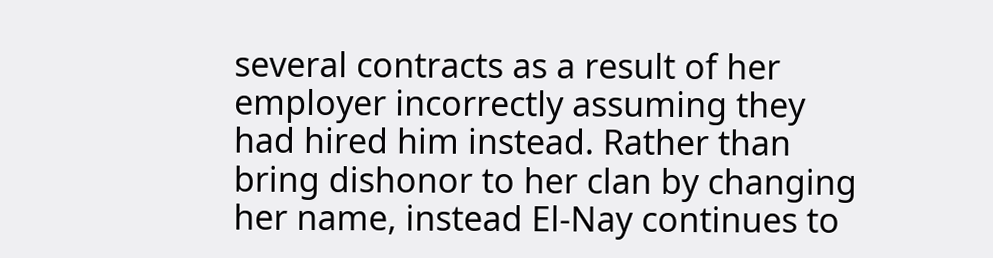several contracts as a result of her employer incorrectly assuming they had hired him instead. Rather than bring dishonor to her clan by changing her name, instead El-Nay continues to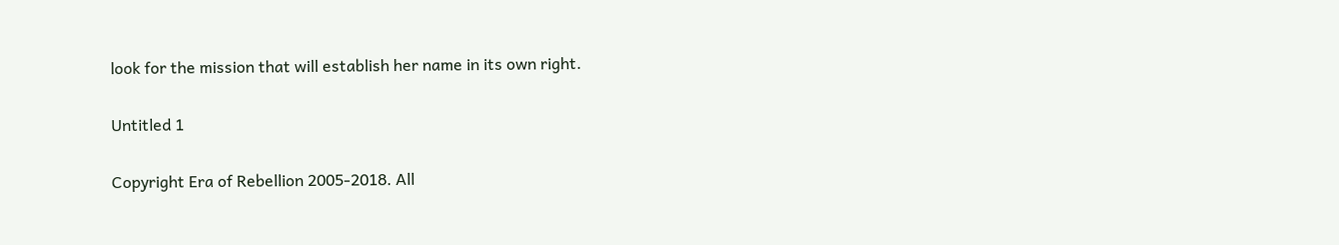look for the mission that will establish her name in its own right.

Untitled 1

Copyright Era of Rebellion 2005-2018. All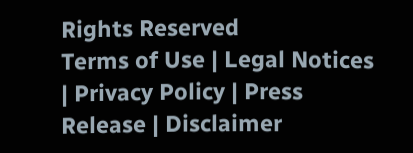Rights Reserved
Terms of Use | Legal Notices | Privacy Policy | Press Release | Disclaimer